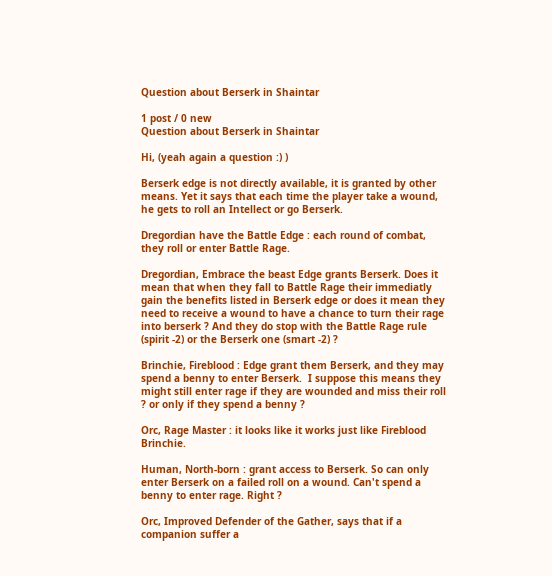Question about Berserk in Shaintar

1 post / 0 new
Question about Berserk in Shaintar

Hi, (yeah again a question :) )

Berserk edge is not directly available, it is granted by other means. Yet it says that each time the player take a wound, he gets to roll an Intellect or go Berserk.

Dregordian have the Battle Edge : each round of combat, they roll or enter Battle Rage.

Dregordian, Embrace the beast Edge grants Berserk. Does it mean that when they fall to Battle Rage their immediatly gain the benefits listed in Berserk edge or does it mean they need to receive a wound to have a chance to turn their rage into berserk ? And they do stop with the Battle Rage rule (spirit -2) or the Berserk one (smart -2) ?

Brinchie, Fireblood : Edge grant them Berserk, and they may spend a benny to enter Berserk.  I suppose this means they might still enter rage if they are wounded and miss their roll ? or only if they spend a benny ?

Orc, Rage Master : it looks like it works just like Fireblood Brinchie.

Human, North-born : grant access to Berserk. So can only enter Berserk on a failed roll on a wound. Can't spend a benny to enter rage. Right ?

Orc, Improved Defender of the Gather, says that if a companion suffer a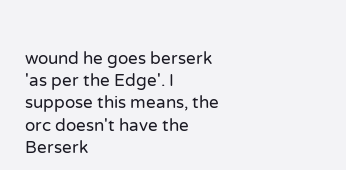wound he goes berserk 'as per the Edge'. I suppose this means, the orc doesn't have the Berserk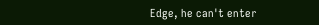Edge, he can't enter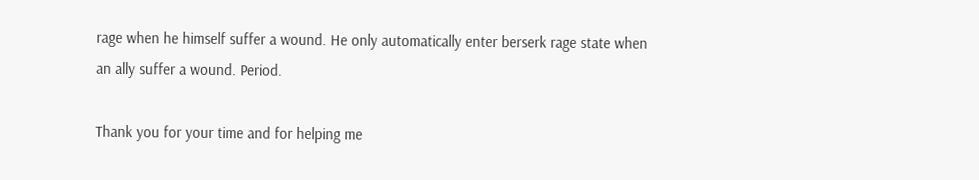rage when he himself suffer a wound. He only automatically enter berserk rage state when an ally suffer a wound. Period.

Thank you for your time and for helping me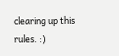clearing up this rules. :)